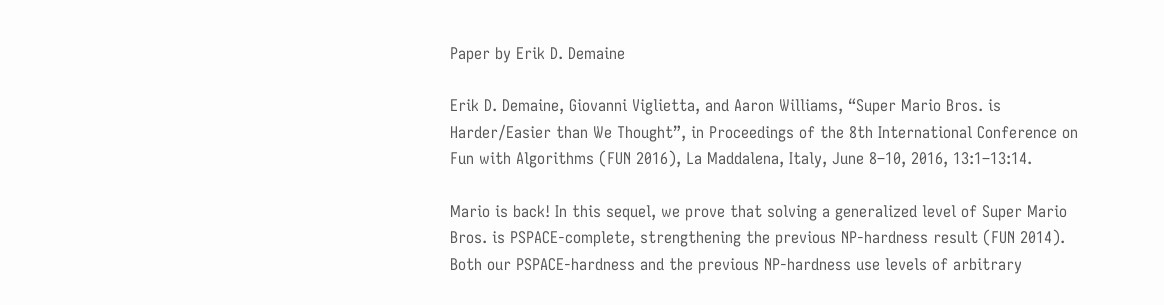Paper by Erik D. Demaine

Erik D. Demaine, Giovanni Viglietta, and Aaron Williams, “Super Mario Bros. is Harder/Easier than We Thought”, in Proceedings of the 8th International Conference on Fun with Algorithms (FUN 2016), La Maddalena, Italy, June 8–10, 2016, 13:1–13:14.

Mario is back! In this sequel, we prove that solving a generalized level of Super Mario Bros. is PSPACE-complete, strengthening the previous NP-hardness result (FUN 2014). Both our PSPACE-hardness and the previous NP-hardness use levels of arbitrary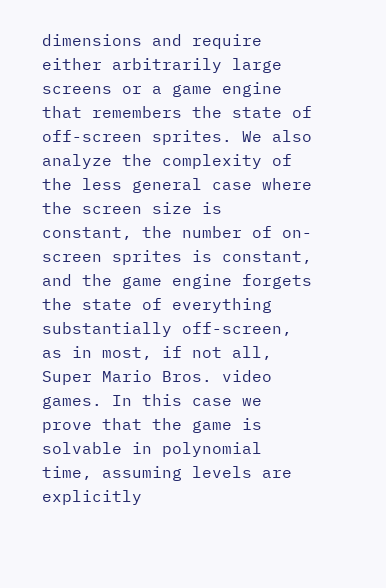dimensions and require either arbitrarily large screens or a game engine that remembers the state of off-screen sprites. We also analyze the complexity of the less general case where the screen size is constant, the number of on-screen sprites is constant, and the game engine forgets the state of everything substantially off-screen, as in most, if not all, Super Mario Bros. video games. In this case we prove that the game is solvable in polynomial time, assuming levels are explicitly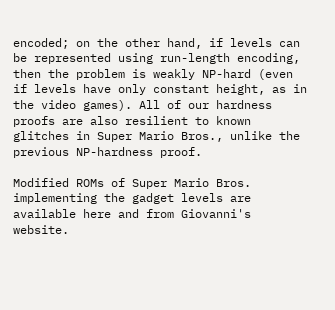encoded; on the other hand, if levels can be represented using run-length encoding, then the problem is weakly NP-hard (even if levels have only constant height, as in the video games). All of our hardness proofs are also resilient to known glitches in Super Mario Bros., unlike the previous NP-hardness proof.

Modified ROMs of Super Mario Bros. implementing the gadget levels are available here and from Giovanni's website.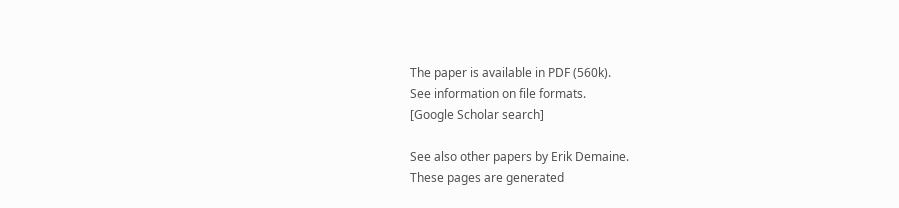The paper is available in PDF (560k).
See information on file formats.
[Google Scholar search]

See also other papers by Erik Demaine.
These pages are generated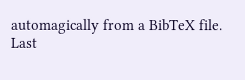automagically from a BibTeX file.
Last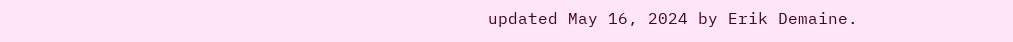updated May 16, 2024 by Erik Demaine.